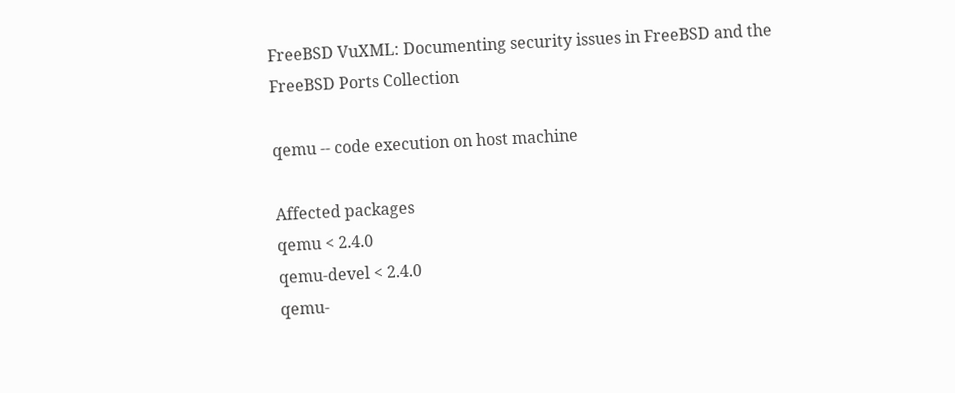FreeBSD VuXML: Documenting security issues in FreeBSD and the FreeBSD Ports Collection

qemu -- code execution on host machine

Affected packages
qemu < 2.4.0
qemu-devel < 2.4.0
qemu-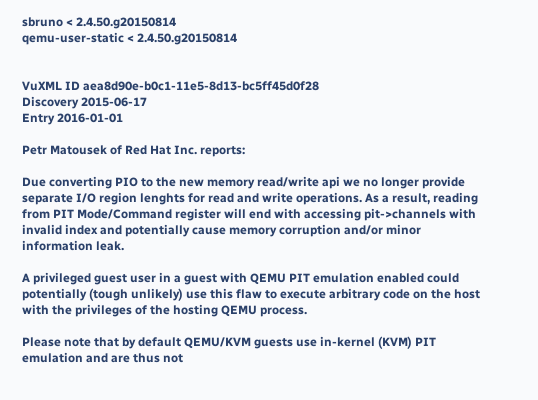sbruno < 2.4.50.g20150814
qemu-user-static < 2.4.50.g20150814


VuXML ID aea8d90e-b0c1-11e5-8d13-bc5ff45d0f28
Discovery 2015-06-17
Entry 2016-01-01

Petr Matousek of Red Hat Inc. reports:

Due converting PIO to the new memory read/write api we no longer provide separate I/O region lenghts for read and write operations. As a result, reading from PIT Mode/Command register will end with accessing pit->channels with invalid index and potentially cause memory corruption and/or minor information leak.

A privileged guest user in a guest with QEMU PIT emulation enabled could potentially (tough unlikely) use this flaw to execute arbitrary code on the host with the privileges of the hosting QEMU process.

Please note that by default QEMU/KVM guests use in-kernel (KVM) PIT emulation and are thus not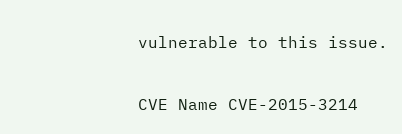vulnerable to this issue.


CVE Name CVE-2015-3214